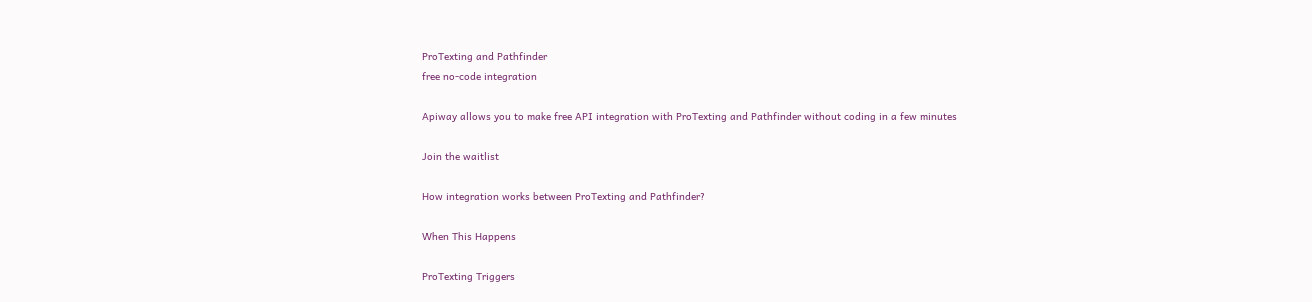ProTexting and Pathfinder
free no-code integration

Apiway allows you to make free API integration with ProTexting and Pathfinder without coding in a few minutes

Join the waitlist

How integration works between ProTexting and Pathfinder?

When This Happens

ProTexting Triggers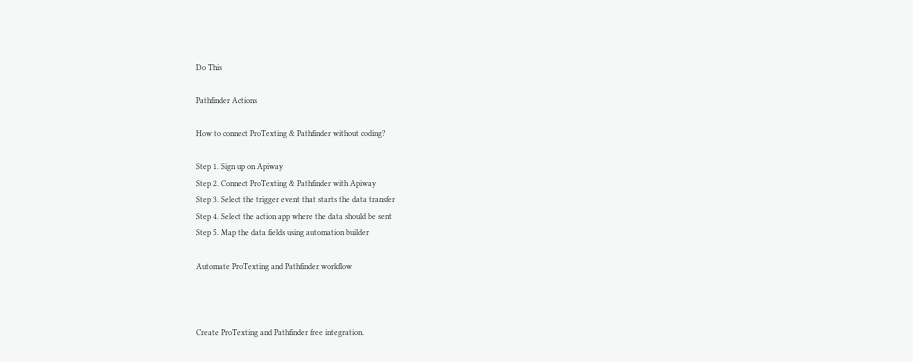Do This

Pathfinder Actions

How to connect ProTexting & Pathfinder without coding?

Step 1. Sign up on Apiway
Step 2. Connect ProTexting & Pathfinder with Apiway
Step 3. Select the trigger event that starts the data transfer
Step 4. Select the action app where the data should be sent
Step 5. Map the data fields using automation builder

Automate ProTexting and Pathfinder workflow



Create ProTexting and Pathfinder free integration.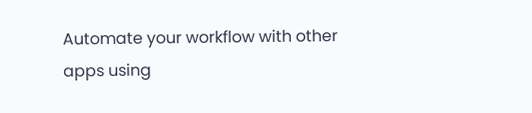Automate your workflow with other apps using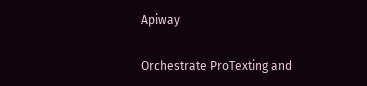Apiway

Orchestrate ProTexting and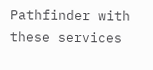Pathfinder with these services